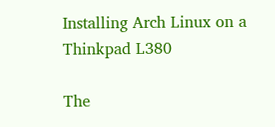Installing Arch Linux on a Thinkpad L380

The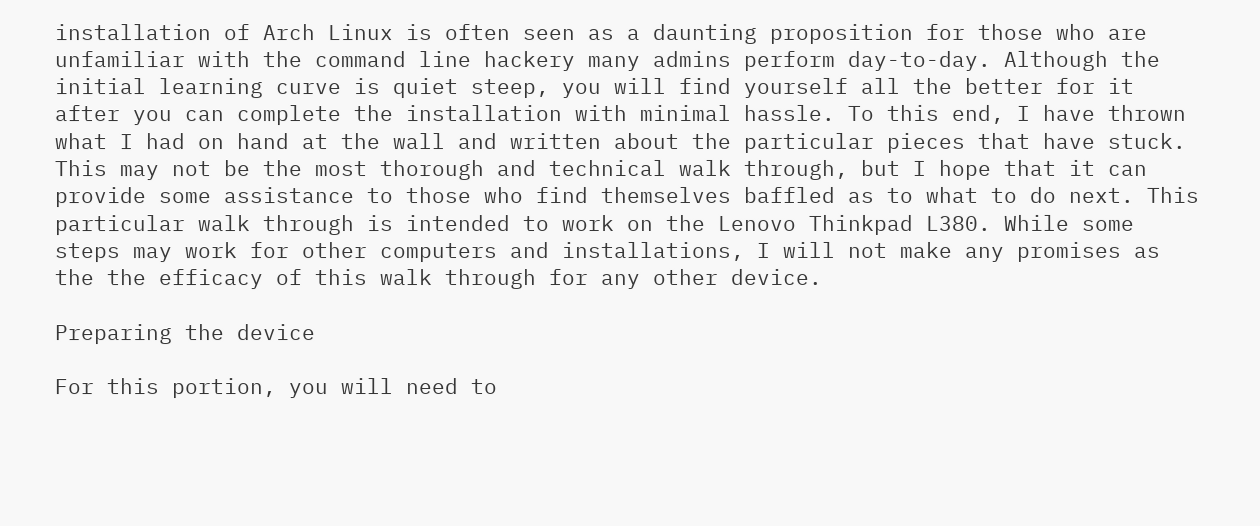installation of Arch Linux is often seen as a daunting proposition for those who are unfamiliar with the command line hackery many admins perform day-to-day. Although the initial learning curve is quiet steep, you will find yourself all the better for it after you can complete the installation with minimal hassle. To this end, I have thrown what I had on hand at the wall and written about the particular pieces that have stuck. This may not be the most thorough and technical walk through, but I hope that it can provide some assistance to those who find themselves baffled as to what to do next. This particular walk through is intended to work on the Lenovo Thinkpad L380. While some steps may work for other computers and installations, I will not make any promises as the the efficacy of this walk through for any other device.

Preparing the device

For this portion, you will need to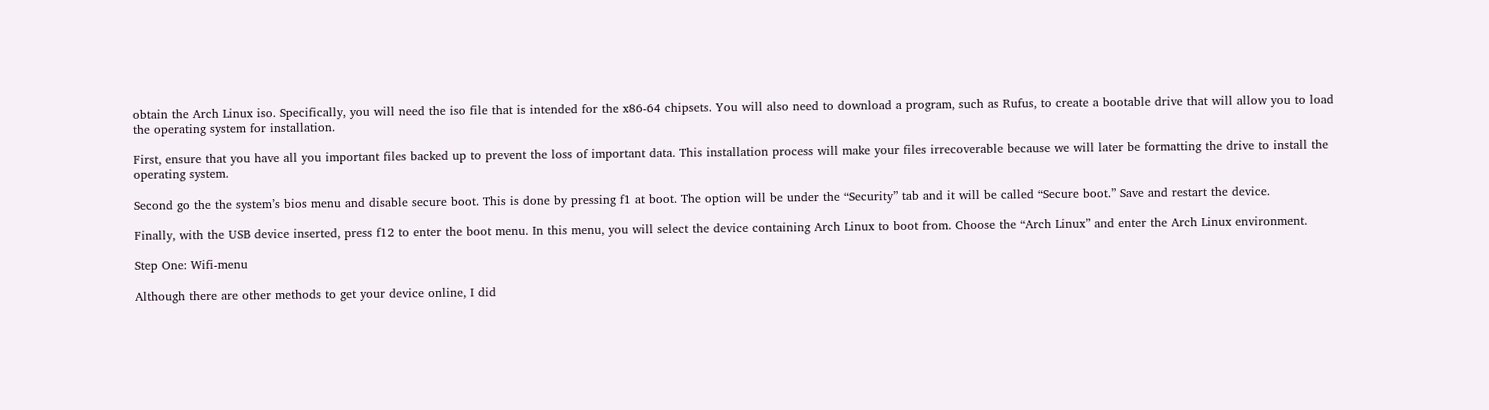obtain the Arch Linux iso. Specifically, you will need the iso file that is intended for the x86-64 chipsets. You will also need to download a program, such as Rufus, to create a bootable drive that will allow you to load the operating system for installation.

First, ensure that you have all you important files backed up to prevent the loss of important data. This installation process will make your files irrecoverable because we will later be formatting the drive to install the operating system.

Second go the the system’s bios menu and disable secure boot. This is done by pressing f1 at boot. The option will be under the “Security” tab and it will be called “Secure boot.” Save and restart the device.

Finally, with the USB device inserted, press f12 to enter the boot menu. In this menu, you will select the device containing Arch Linux to boot from. Choose the “Arch Linux” and enter the Arch Linux environment.

Step One: Wifi-menu

Although there are other methods to get your device online, I did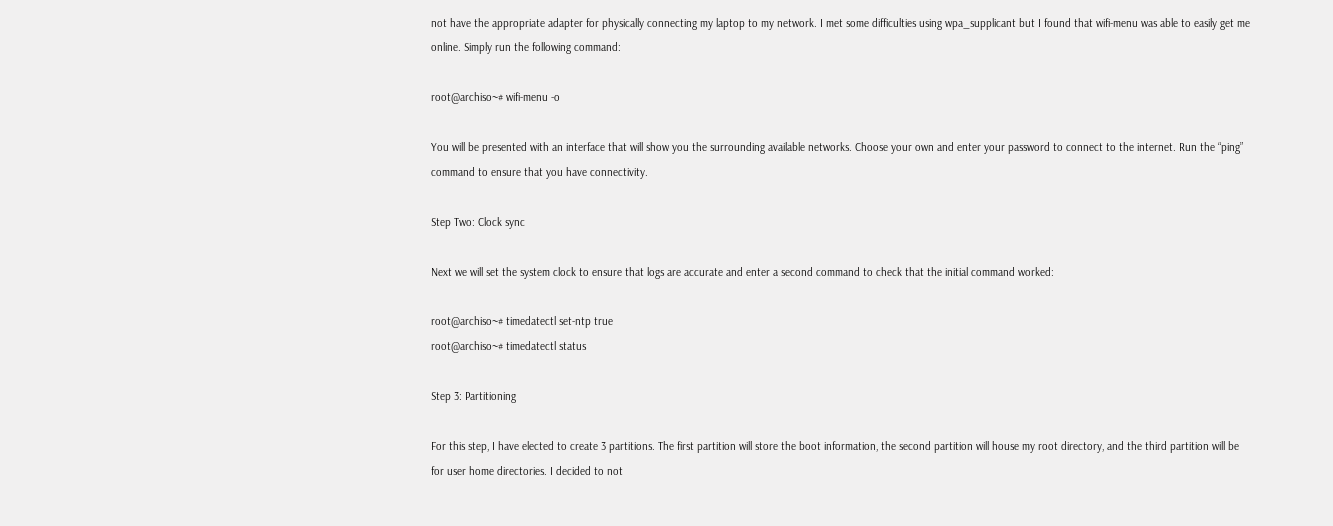not have the appropriate adapter for physically connecting my laptop to my network. I met some difficulties using wpa_supplicant but I found that wifi-menu was able to easily get me online. Simply run the following command:

root@archiso~# wifi-menu -o

You will be presented with an interface that will show you the surrounding available networks. Choose your own and enter your password to connect to the internet. Run the “ping” command to ensure that you have connectivity.

Step Two: Clock sync

Next we will set the system clock to ensure that logs are accurate and enter a second command to check that the initial command worked:

root@archiso~# timedatectl set-ntp true
root@archiso~# timedatectl status

Step 3: Partitioning

For this step, I have elected to create 3 partitions. The first partition will store the boot information, the second partition will house my root directory, and the third partition will be for user home directories. I decided to not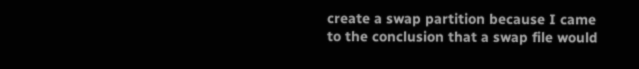create a swap partition because I came to the conclusion that a swap file would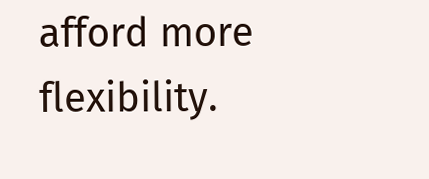afford more flexibility.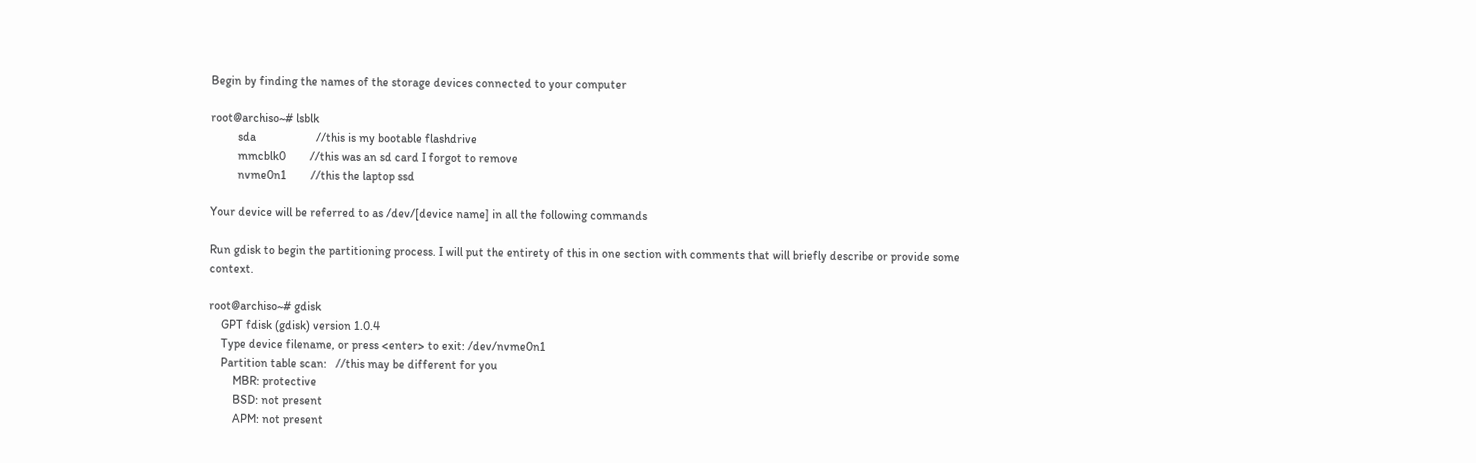Begin by finding the names of the storage devices connected to your computer

root@archiso~# lsblk
         sda                    //this is my bootable flashdrive
         mmcblk0        //this was an sd card I forgot to remove
         nvme0n1        //this the laptop ssd

Your device will be referred to as /dev/[device name] in all the following commands

Run gdisk to begin the partitioning process. I will put the entirety of this in one section with comments that will briefly describe or provide some context.

root@archiso~# gdisk
    GPT fdisk (gdisk) version 1.0.4
    Type device filename, or press <enter> to exit: /dev/nvme0n1
    Partition table scan:   //this may be different for you
        MBR: protective
        BSD: not present
        APM: not present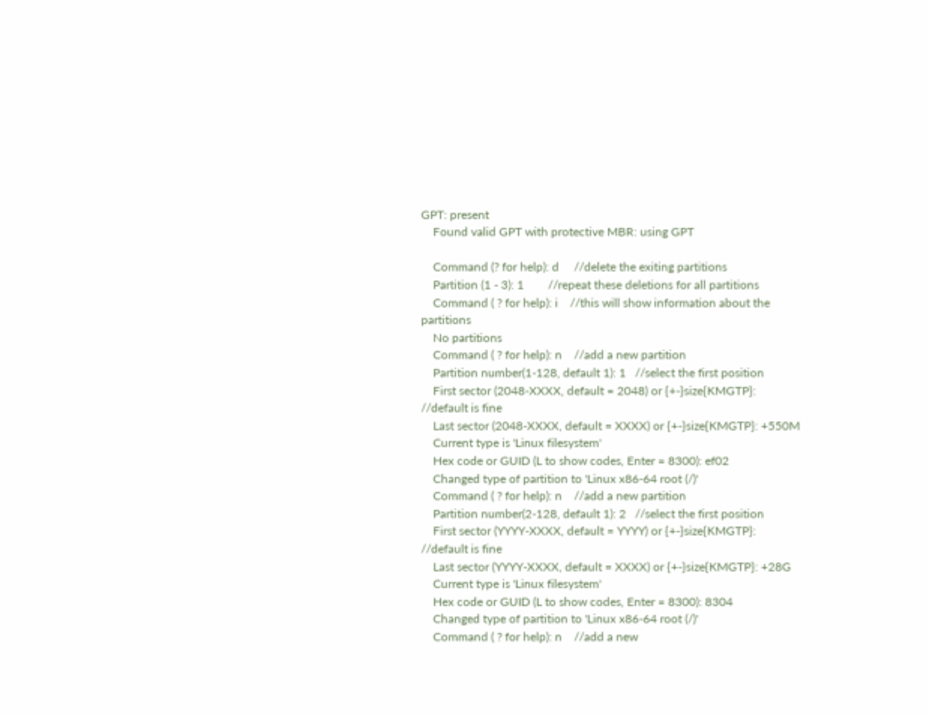GPT: present
    Found valid GPT with protective MBR: using GPT

    Command (? for help): d     //delete the exiting partitions
    Partition (1 - 3): 1        //repeat these deletions for all partitions
    Command ( ? for help): i    //this will show information about the partitions
    No partitions
    Command ( ? for help): n    //add a new partition
    Partition number(1-128, default 1): 1   //select the first position
    First sector (2048-XXXX, default = 2048) or {+-}size{KMGTP}:   //default is fine
    Last sector (2048-XXXX, default = XXXX) or {+-}size{KMGTP}: +550M
    Current type is 'Linux filesystem'
    Hex code or GUID (L to show codes, Enter = 8300): ef02
    Changed type of partition to 'Linux x86-64 root (/)'
    Command ( ? for help): n    //add a new partition
    Partition number(2-128, default 1): 2   //select the first position
    First sector (YYYY-XXXX, default = YYYY) or {+-}size{KMGTP}:   //default is fine
    Last sector (YYYY-XXXX, default = XXXX) or {+-}size{KMGTP}: +28G
    Current type is 'Linux filesystem'
    Hex code or GUID (L to show codes, Enter = 8300): 8304
    Changed type of partition to 'Linux x86-64 root (/)'
    Command ( ? for help): n    //add a new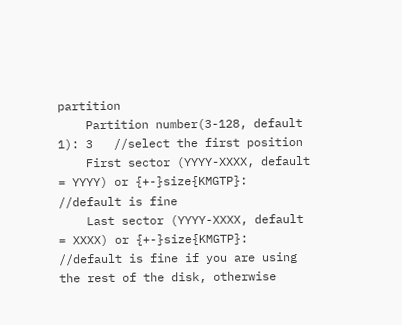partition
    Partition number(3-128, default 1): 3   //select the first position
    First sector (YYYY-XXXX, default = YYYY) or {+-}size{KMGTP}:    //default is fine
    Last sector (YYYY-XXXX, default = XXXX) or {+-}size{KMGTP}:     //default is fine if you are using the rest of the disk, otherwise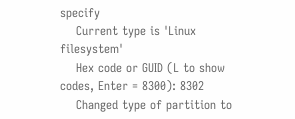specify
    Current type is 'Linux filesystem'
    Hex code or GUID (L to show codes, Enter = 8300): 8302
    Changed type of partition to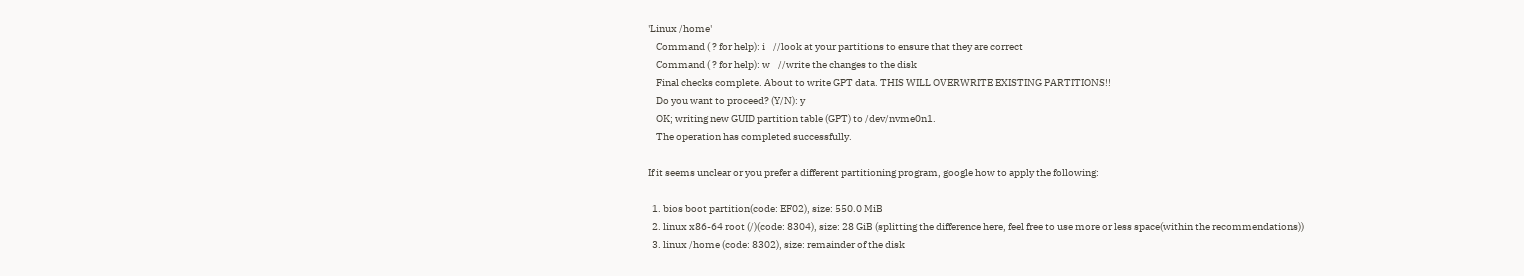'Linux /home'
    Command ( ? for help): i    //look at your partitions to ensure that they are correct
    Command ( ? for help): w    //write the changes to the disk
    Final checks complete. About to write GPT data. THIS WILL OVERWRITE EXISTING PARTITIONS!!
    Do you want to proceed? (Y/N): y
    OK; writing new GUID partition table (GPT) to /dev/nvme0n1.
    The operation has completed successfully.

If it seems unclear or you prefer a different partitioning program, google how to apply the following:

  1. bios boot partition(code: EF02), size: 550.0 MiB
  2. linux x86-64 root (/)(code: 8304), size: 28 GiB (splitting the difference here, feel free to use more or less space(within the recommendations))
  3. linux /home (code: 8302), size: remainder of the disk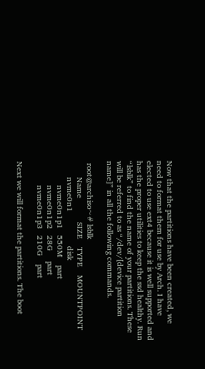Now that the partitions have been created, we need to format them for use by Arch. I have elected to use ext4 because it is well supported and has the proper utilities to keep the ssd healthy. Run “lsblk” to find the name of your partitions. These will be referred to as “/dev/[device partition name]” in all the following commands.

 root@archiso~# lsblk
        Name            SIZE    TYPE    MOUNTPOINT
        nvme0n1                 disk
            nvme0n1p1   550M    part
            nvme0n1p2   28G     part
            nvme0n1p3   210G    part

Next we will format the partitions. The boot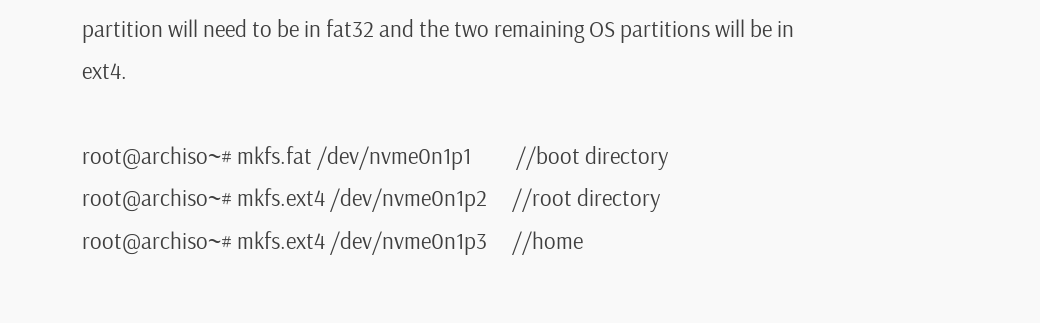partition will need to be in fat32 and the two remaining OS partitions will be in ext4.

root@archiso~# mkfs.fat /dev/nvme0n1p1         //boot directory
root@archiso~# mkfs.ext4 /dev/nvme0n1p2     //root directory
root@archiso~# mkfs.ext4 /dev/nvme0n1p3     //home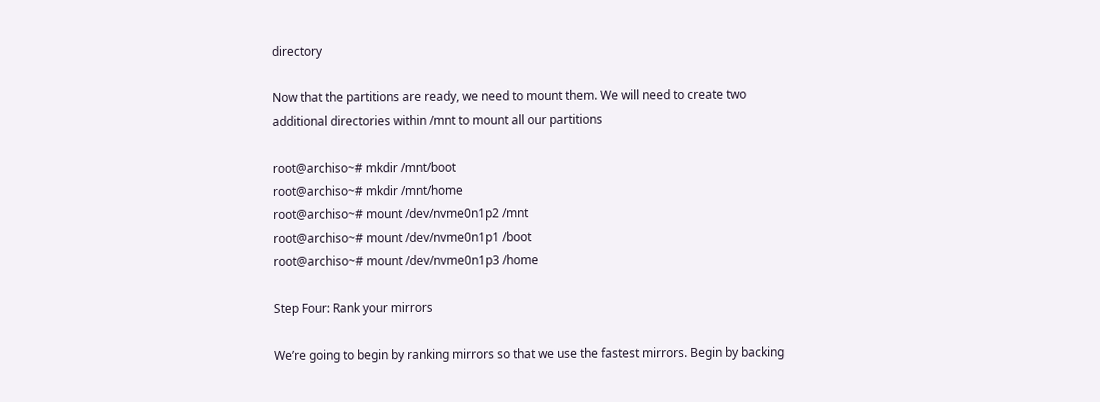directory

Now that the partitions are ready, we need to mount them. We will need to create two additional directories within /mnt to mount all our partitions

root@archiso~# mkdir /mnt/boot
root@archiso~# mkdir /mnt/home
root@archiso~# mount /dev/nvme0n1p2 /mnt
root@archiso~# mount /dev/nvme0n1p1 /boot
root@archiso~# mount /dev/nvme0n1p3 /home

Step Four: Rank your mirrors

We’re going to begin by ranking mirrors so that we use the fastest mirrors. Begin by backing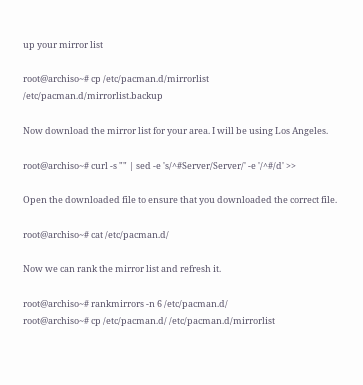up your mirror list

root@archiso~# cp /etc/pacman.d/mirrorlist /etc/pacman.d/mirrorlist.backup

Now download the mirror list for your area. I will be using Los Angeles.

root@archiso~# curl -s "" | sed -e 's/^#Server/Server/' -e '/^#/d' >>

Open the downloaded file to ensure that you downloaded the correct file.

root@archiso~# cat /etc/pacman.d/

Now we can rank the mirror list and refresh it.

root@archiso~# rankmirrors -n 6 /etc/pacman.d/
root@archiso~# cp /etc/pacman.d/ /etc/pacman.d/mirrorlist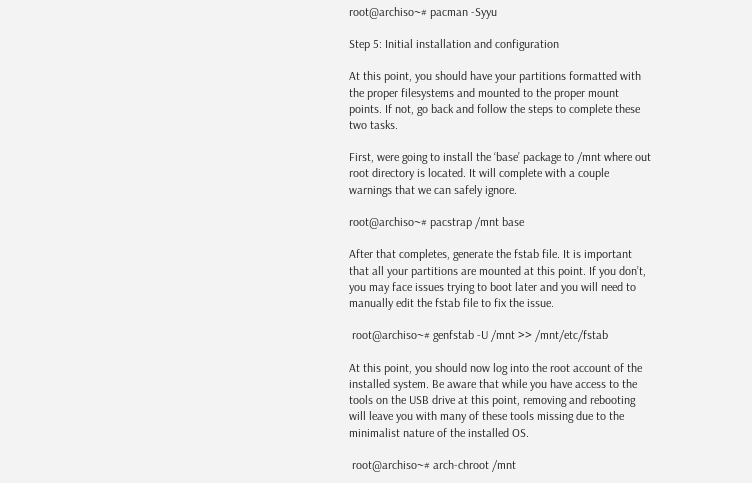root@archiso~# pacman -Syyu

Step 5: Initial installation and configuration

At this point, you should have your partitions formatted with the proper filesystems and mounted to the proper mount points. If not, go back and follow the steps to complete these two tasks.

First, were going to install the ‘base’ package to /mnt where out root directory is located. It will complete with a couple warnings that we can safely ignore.

root@archiso~# pacstrap /mnt base

After that completes, generate the fstab file. It is important that all your partitions are mounted at this point. If you don’t, you may face issues trying to boot later and you will need to manually edit the fstab file to fix the issue.

 root@archiso~# genfstab -U /mnt >> /mnt/etc/fstab

At this point, you should now log into the root account of the installed system. Be aware that while you have access to the tools on the USB drive at this point, removing and rebooting will leave you with many of these tools missing due to the minimalist nature of the installed OS.

 root@archiso~# arch-chroot /mnt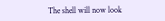The shell will now look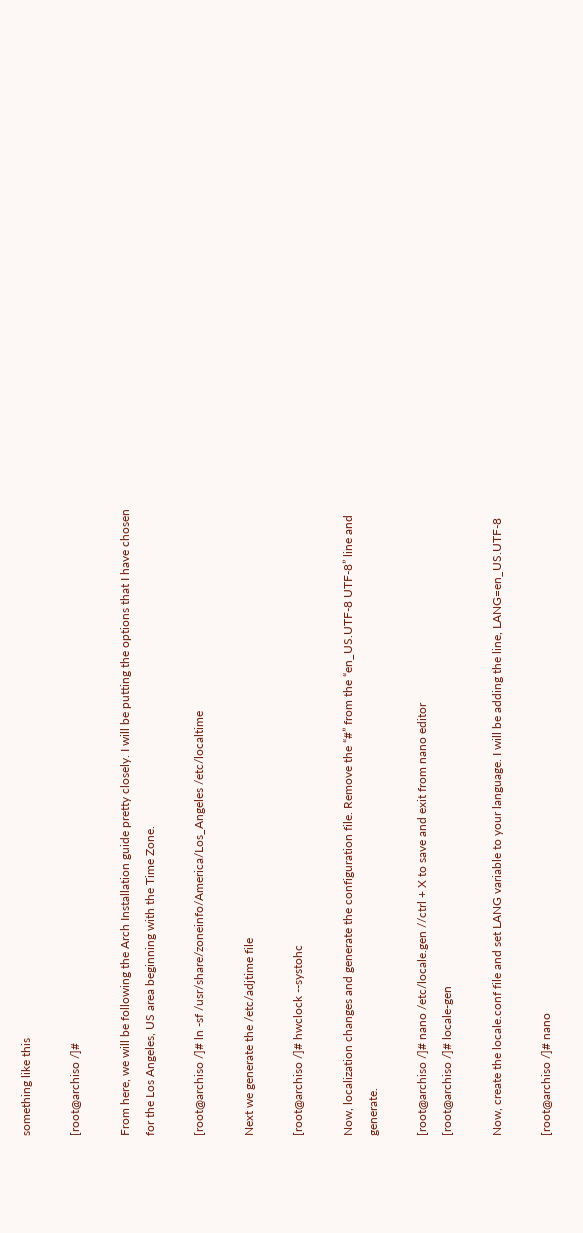something like this

[root@archiso /]#

From here, we will be following the Arch Installation guide pretty closely. I will be putting the options that I have chosen for the Los Angeles, US area beginning with the Time Zone.

[root@archiso /]# ln -sf /usr/share/zoneinfo/America/Los_Angeles /etc/localtime

Next we generate the /etc/adjtime file

[root@archiso /]# hwclock --systohc

Now, localization changes and generate the configuration file. Remove the “#” from the “en_US.UTF-8 UTF-8” line and generate.

[root@archiso /]# nano /etc/locale.gen //ctrl + X to save and exit from nano editor
[root@archiso /]# locale-gen

Now, create the locale.conf file and set LANG variable to your language. I will be adding the line, LANG=en_US.UTF-8

[root@archiso /]# nano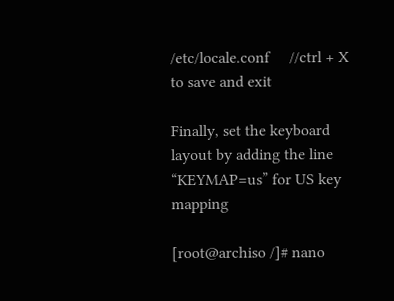/etc/locale.conf     //ctrl + X to save and exit

Finally, set the keyboard layout by adding the line “KEYMAP=us” for US key mapping

[root@archiso /]# nano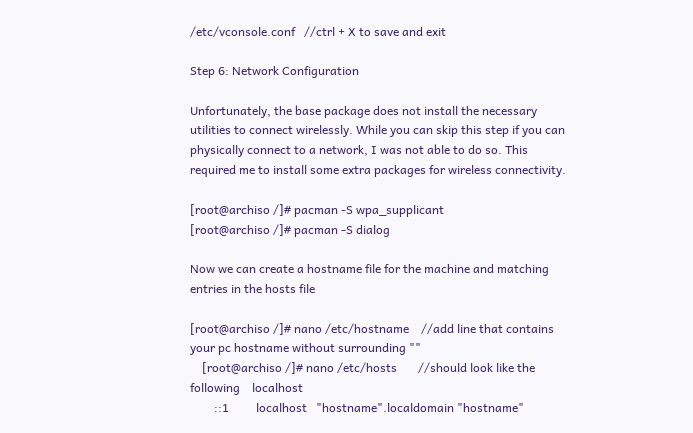/etc/vconsole.conf   //ctrl + X to save and exit

Step 6: Network Configuration

Unfortunately, the base package does not install the necessary utilities to connect wirelessly. While you can skip this step if you can physically connect to a network, I was not able to do so. This required me to install some extra packages for wireless connectivity.

[root@archiso /]# pacman -S wpa_supplicant
[root@archiso /]# pacman -S dialog

Now we can create a hostname file for the machine and matching entries in the hosts file

[root@archiso /]# nano /etc/hostname    //add line that contains your pc hostname without surrounding ""
    [root@archiso /]# nano /etc/hosts       //should look like the following    localhost
        ::1         localhost   "hostname".localdomain "hostname"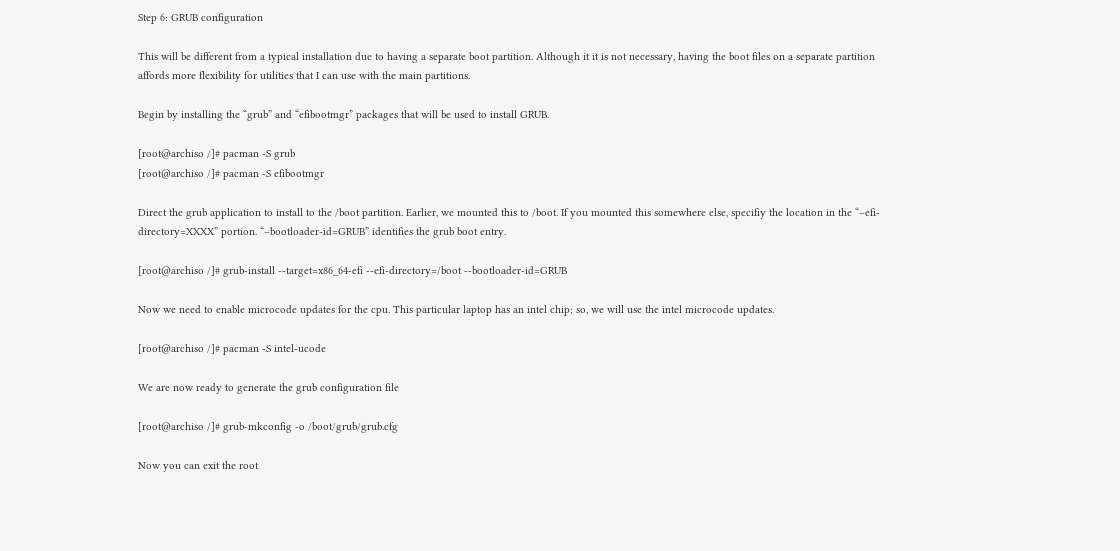Step 6: GRUB configuration

This will be different from a typical installation due to having a separate boot partition. Although it it is not necessary, having the boot files on a separate partition affords more flexibility for utilities that I can use with the main partitions.

Begin by installing the “grub” and “efibootmgr” packages that will be used to install GRUB.

[root@archiso /]# pacman -S grub
[root@archiso /]# pacman -S efibootmgr

Direct the grub application to install to the /boot partition. Earlier, we mounted this to /boot. If you mounted this somewhere else, specifiy the location in the “–efi-directory=XXXX” portion. “–bootloader-id=GRUB” identifies the grub boot entry.

[root@archiso /]# grub-install --target=x86_64-efi --efi-directory=/boot --bootloader-id=GRUB

Now we need to enable microcode updates for the cpu. This particular laptop has an intel chip; so, we will use the intel microcode updates.

[root@archiso /]# pacman -S intel-ucode

We are now ready to generate the grub configuration file

[root@archiso /]# grub-mkconfig -o /boot/grub/grub.cfg

Now you can exit the root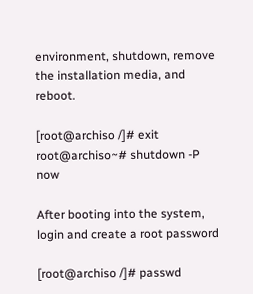environment, shutdown, remove the installation media, and reboot.

[root@archiso /]# exit
root@archiso~# shutdown -P now

After booting into the system, login and create a root password

[root@archiso /]# passwd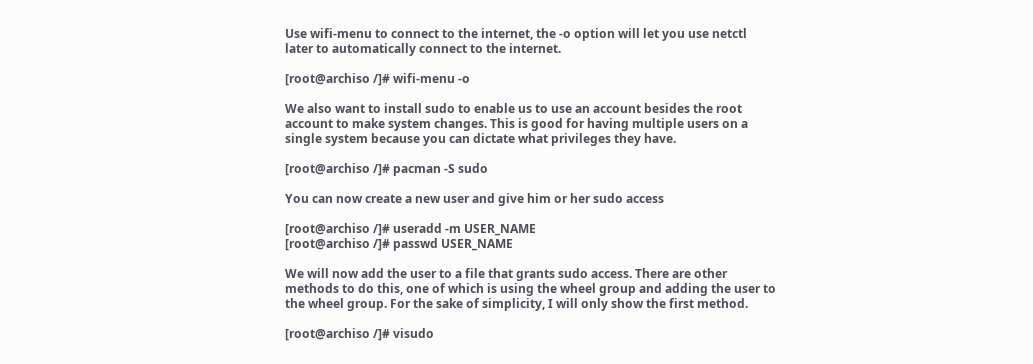Use wifi-menu to connect to the internet, the -o option will let you use netctl later to automatically connect to the internet.

[root@archiso /]# wifi-menu -o

We also want to install sudo to enable us to use an account besides the root account to make system changes. This is good for having multiple users on a single system because you can dictate what privileges they have.

[root@archiso /]# pacman -S sudo

You can now create a new user and give him or her sudo access

[root@archiso /]# useradd -m USER_NAME
[root@archiso /]# passwd USER_NAME

We will now add the user to a file that grants sudo access. There are other methods to do this, one of which is using the wheel group and adding the user to the wheel group. For the sake of simplicity, I will only show the first method.

[root@archiso /]# visudo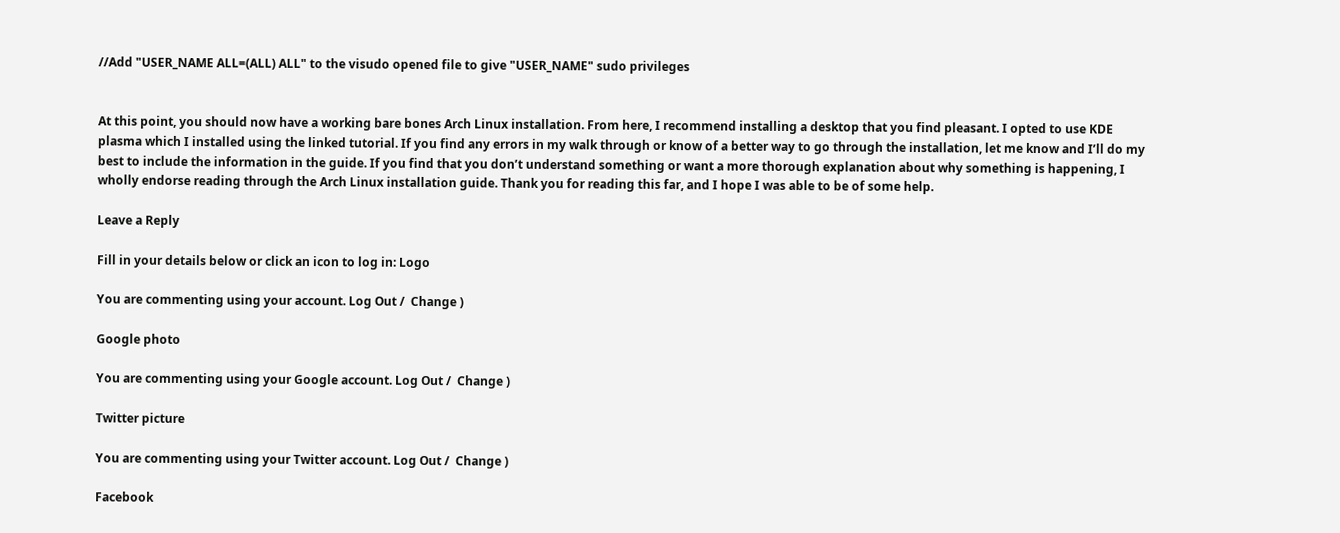//Add "USER_NAME ALL=(ALL) ALL" to the visudo opened file to give "USER_NAME" sudo privileges


At this point, you should now have a working bare bones Arch Linux installation. From here, I recommend installing a desktop that you find pleasant. I opted to use KDE plasma which I installed using the linked tutorial. If you find any errors in my walk through or know of a better way to go through the installation, let me know and I’ll do my best to include the information in the guide. If you find that you don’t understand something or want a more thorough explanation about why something is happening, I wholly endorse reading through the Arch Linux installation guide. Thank you for reading this far, and I hope I was able to be of some help.

Leave a Reply

Fill in your details below or click an icon to log in: Logo

You are commenting using your account. Log Out /  Change )

Google photo

You are commenting using your Google account. Log Out /  Change )

Twitter picture

You are commenting using your Twitter account. Log Out /  Change )

Facebook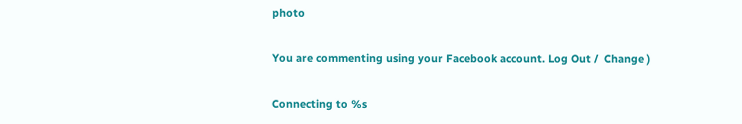photo

You are commenting using your Facebook account. Log Out /  Change )

Connecting to %s